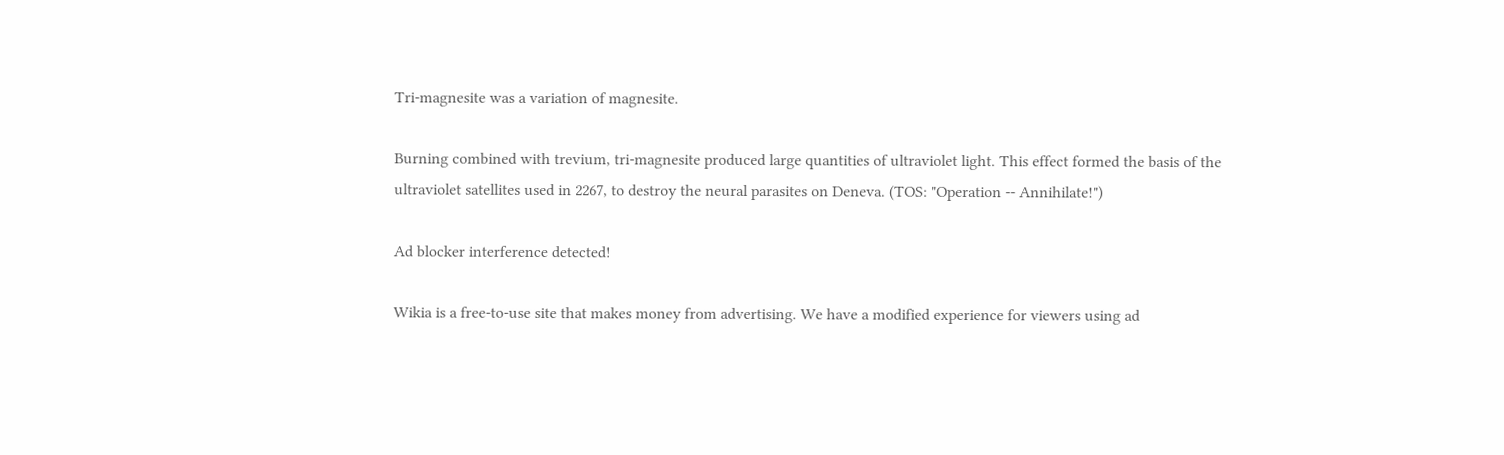Tri-magnesite was a variation of magnesite.

Burning combined with trevium, tri-magnesite produced large quantities of ultraviolet light. This effect formed the basis of the ultraviolet satellites used in 2267, to destroy the neural parasites on Deneva. (TOS: "Operation -- Annihilate!")

Ad blocker interference detected!

Wikia is a free-to-use site that makes money from advertising. We have a modified experience for viewers using ad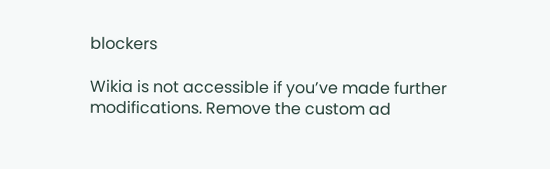blockers

Wikia is not accessible if you’ve made further modifications. Remove the custom ad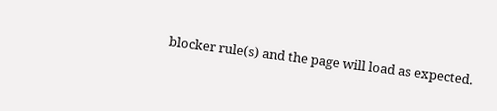blocker rule(s) and the page will load as expected.